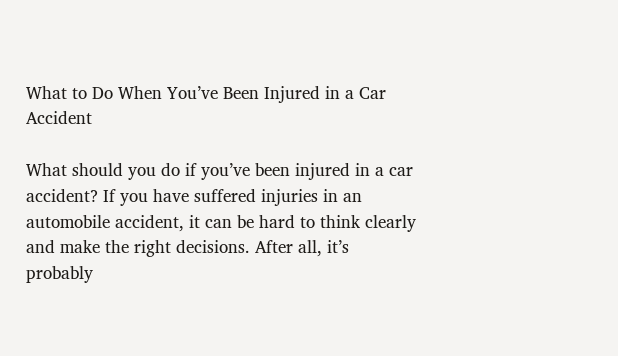What to Do When You’ve Been Injured in a Car Accident

What should you do if you’ve been injured in a car accident? If you have suffered injuries in an automobile accident, it can be hard to think clearly and make the right decisions. After all, it’s probably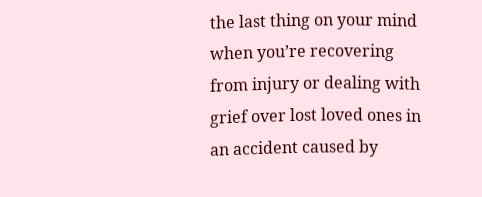the last thing on your mind when you’re recovering from injury or dealing with grief over lost loved ones in an accident caused by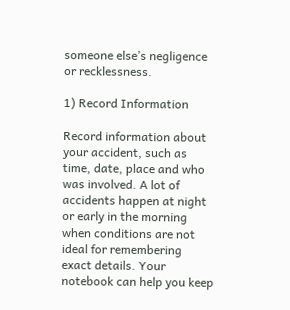someone else’s negligence or recklessness.

1) Record Information

Record information about your accident, such as time, date, place and who was involved. A lot of accidents happen at night or early in the morning when conditions are not ideal for remembering exact details. Your notebook can help you keep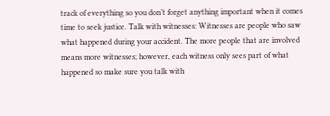track of everything so you don’t forget anything important when it comes time to seek justice. Talk with witnesses: Witnesses are people who saw what happened during your accident. The more people that are involved means more witnesses; however, each witness only sees part of what happened so make sure you talk with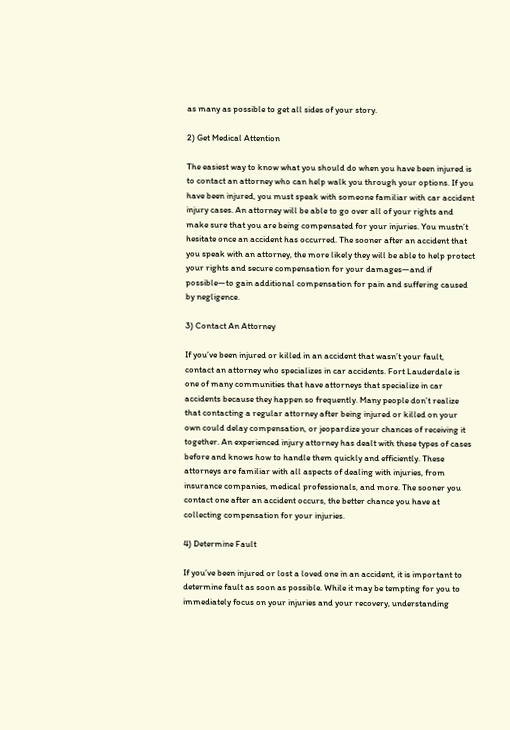as many as possible to get all sides of your story.

2) Get Medical Attention

The easiest way to know what you should do when you have been injured is to contact an attorney who can help walk you through your options. If you have been injured, you must speak with someone familiar with car accident injury cases. An attorney will be able to go over all of your rights and make sure that you are being compensated for your injuries. You mustn’t hesitate once an accident has occurred. The sooner after an accident that you speak with an attorney, the more likely they will be able to help protect your rights and secure compensation for your damages—and if possible—to gain additional compensation for pain and suffering caused by negligence.

3) Contact An Attorney

If you’ve been injured or killed in an accident that wasn’t your fault, contact an attorney who specializes in car accidents. Fort Lauderdale is one of many communities that have attorneys that specialize in car accidents because they happen so frequently. Many people don’t realize that contacting a regular attorney after being injured or killed on your own could delay compensation, or jeopardize your chances of receiving it together. An experienced injury attorney has dealt with these types of cases before and knows how to handle them quickly and efficiently. These attorneys are familiar with all aspects of dealing with injuries, from insurance companies, medical professionals, and more. The sooner you contact one after an accident occurs, the better chance you have at collecting compensation for your injuries.

4) Determine Fault

If you’ve been injured or lost a loved one in an accident, it is important to determine fault as soon as possible. While it may be tempting for you to immediately focus on your injuries and your recovery, understanding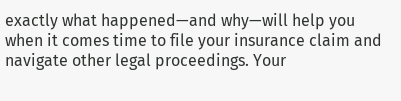exactly what happened—and why—will help you when it comes time to file your insurance claim and navigate other legal proceedings. Your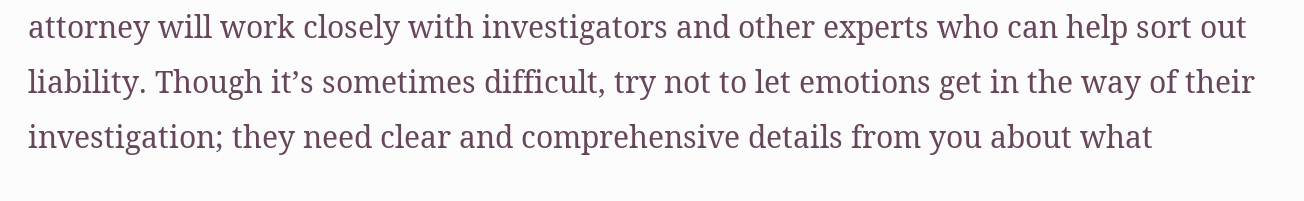attorney will work closely with investigators and other experts who can help sort out liability. Though it’s sometimes difficult, try not to let emotions get in the way of their investigation; they need clear and comprehensive details from you about what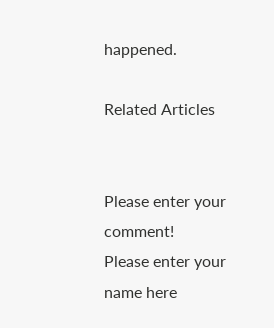happened.

Related Articles


Please enter your comment!
Please enter your name here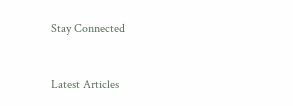Stay Connected


Latest Articles